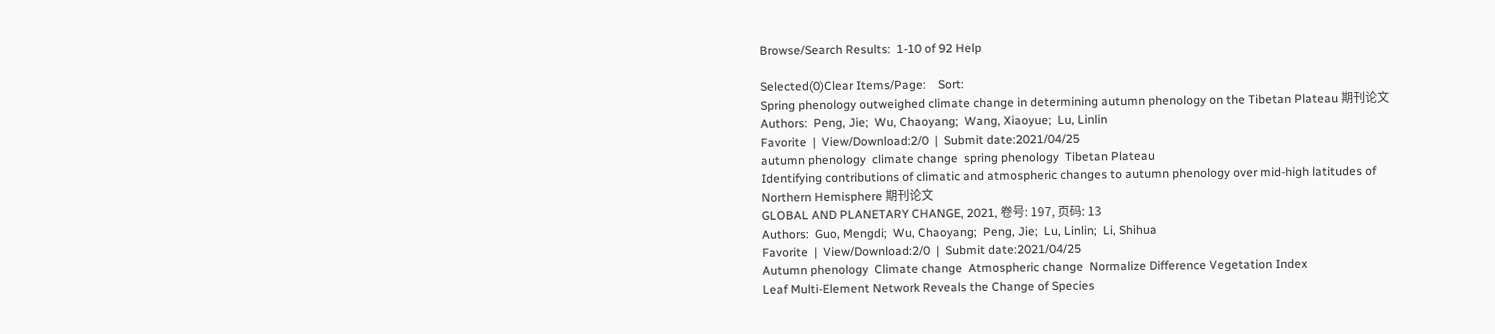Browse/Search Results:  1-10 of 92 Help

Selected(0)Clear Items/Page:    Sort:
Spring phenology outweighed climate change in determining autumn phenology on the Tibetan Plateau 期刊论文
Authors:  Peng, Jie;  Wu, Chaoyang;  Wang, Xiaoyue;  Lu, Linlin
Favorite  |  View/Download:2/0  |  Submit date:2021/04/25
autumn phenology  climate change  spring phenology  Tibetan Plateau
Identifying contributions of climatic and atmospheric changes to autumn phenology over mid-high latitudes of Northern Hemisphere 期刊论文
GLOBAL AND PLANETARY CHANGE, 2021, 卷号: 197, 页码: 13
Authors:  Guo, Mengdi;  Wu, Chaoyang;  Peng, Jie;  Lu, Linlin;  Li, Shihua
Favorite  |  View/Download:2/0  |  Submit date:2021/04/25
Autumn phenology  Climate change  Atmospheric change  Normalize Difference Vegetation Index
Leaf Multi-Element Network Reveals the Change of Species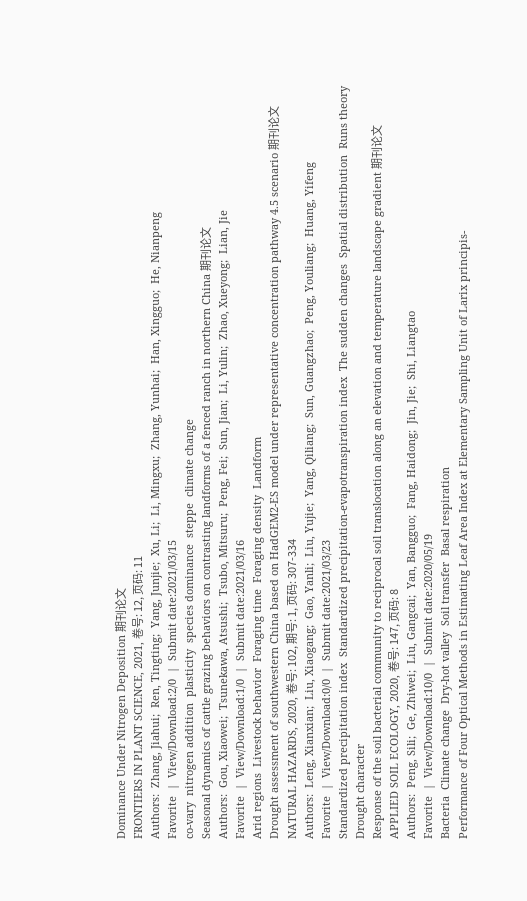Dominance Under Nitrogen Deposition 期刊论文
FRONTIERS IN PLANT SCIENCE, 2021, 卷号: 12, 页码: 11
Authors:  Zhang, Jiahui;  Ren, Tingting;  Yang, Junjie;  Xu, Li;  Li, Mingxu;  Zhang, Yunhai;  Han, Xingguo;  He, Nianpeng
Favorite  |  View/Download:2/0  |  Submit date:2021/03/15
co-vary  nitrogen addition  plasticity  species dominance  steppe  climate change
Seasonal dynamics of cattle grazing behaviors on contrasting landforms of a fenced ranch in northern China 期刊论文
Authors:  Gou, Xiaowei;  Tsunekawa, Atsushi;  Tsubo, Mitsuru;  Peng, Fei;  Sun, Jian;  Li, Yulin;  Zhao, Xueyong;  Lian, Jie
Favorite  |  View/Download:1/0  |  Submit date:2021/03/16
Arid regions  Livestock behavior  Foraging time  Foraging density  Landform
Drought assessment of southwestern China based on HadGEM2-ES model under representative concentration pathway 4.5 scenario 期刊论文
NATURAL HAZARDS, 2020, 卷号: 102, 期号: 1, 页码: 307-334
Authors:  Leng, Xianxian;  Liu, Xiaogang;  Gao, Yanli;  Liu, Yujie;  Yang, Qiliang;  Sun, Guangzhao;  Peng, Youliang;  Huang, Yifeng
Favorite  |  View/Download:0/0  |  Submit date:2021/03/23
Standardized precipitation index  Standardized precipitation-evapotranspiration index  The sudden changes  Spatial distribution  Runs theory  Drought character
Response of the soil bacterial community to reciprocal soil translocation along an elevation and temperature landscape gradient 期刊论文
APPLIED SOIL ECOLOGY, 2020, 卷号: 147, 页码: 8
Authors:  Peng, Sili;  Ge, Zhiwei;  Liu, Gangcai;  Yan, Bangguo;  Fang, Haidong;  Jin, Jie;  Shi, Liangtao
Favorite  |  View/Download:10/0  |  Submit date:2020/05/19
Bacteria  Climate change  Dry-hot valley  Soil transfer  Basal respiration
Performance of Four Optical Methods in Estimating Leaf Area Index at Elementary Sampling Unit of Larix principis-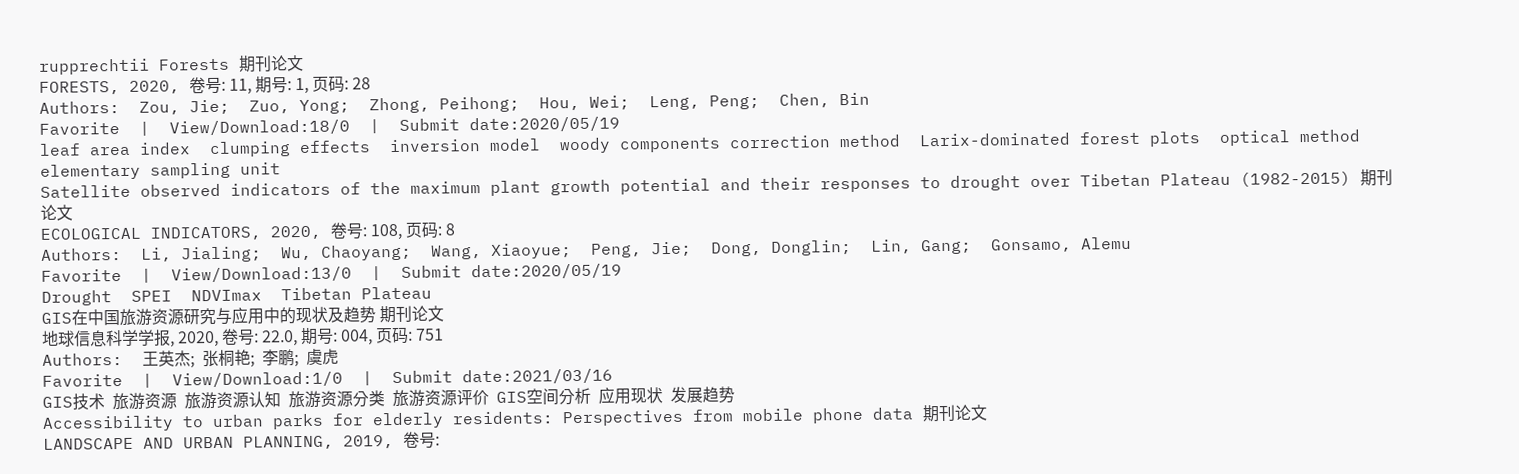rupprechtii Forests 期刊论文
FORESTS, 2020, 卷号: 11, 期号: 1, 页码: 28
Authors:  Zou, Jie;  Zuo, Yong;  Zhong, Peihong;  Hou, Wei;  Leng, Peng;  Chen, Bin
Favorite  |  View/Download:18/0  |  Submit date:2020/05/19
leaf area index  clumping effects  inversion model  woody components correction method  Larix-dominated forest plots  optical method  elementary sampling unit
Satellite observed indicators of the maximum plant growth potential and their responses to drought over Tibetan Plateau (1982-2015) 期刊论文
ECOLOGICAL INDICATORS, 2020, 卷号: 108, 页码: 8
Authors:  Li, Jialing;  Wu, Chaoyang;  Wang, Xiaoyue;  Peng, Jie;  Dong, Donglin;  Lin, Gang;  Gonsamo, Alemu
Favorite  |  View/Download:13/0  |  Submit date:2020/05/19
Drought  SPEI  NDVImax  Tibetan Plateau
GIS在中国旅游资源研究与应用中的现状及趋势 期刊论文
地球信息科学学报, 2020, 卷号: 22.0, 期号: 004, 页码: 751
Authors:  王英杰;  张桐艳;  李鹏;  虞虎
Favorite  |  View/Download:1/0  |  Submit date:2021/03/16
GIS技术  旅游资源  旅游资源认知  旅游资源分类  旅游资源评价  GIS空间分析  应用现状  发展趋势
Accessibility to urban parks for elderly residents: Perspectives from mobile phone data 期刊论文
LANDSCAPE AND URBAN PLANNING, 2019, 卷号: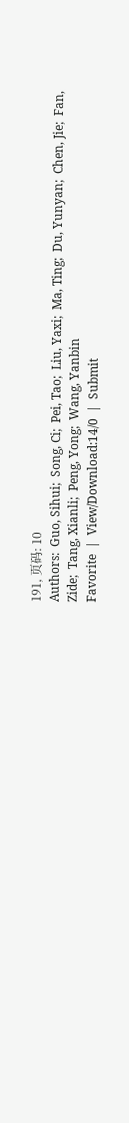191, 页码: 10
Authors:  Guo, Sihui;  Song, Ci;  Pei, Tao;  Liu, Yaxi;  Ma, Ting;  Du, Yunyan;  Chen, Jie;  Fan, Zide;  Tang, Xianli;  Peng, Yong;  Wang, Yanbin
Favorite  |  View/Download:14/0  |  Submit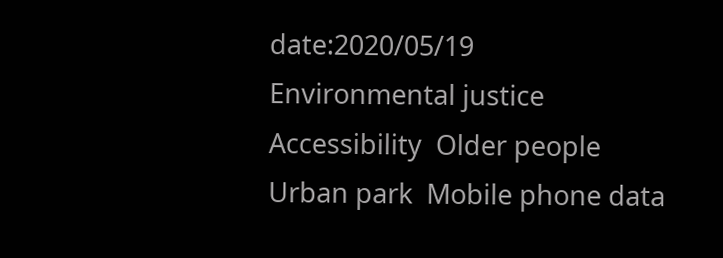date:2020/05/19
Environmental justice  Accessibility  Older people  Urban park  Mobile phone data